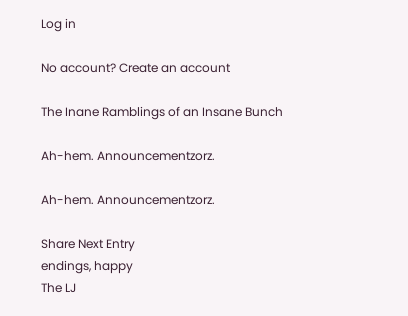Log in

No account? Create an account

The Inane Ramblings of an Insane Bunch

Ah-hem. Announcementzorz.

Ah-hem. Announcementzorz.

Share Next Entry
endings, happy
The LJ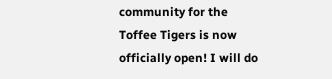community for the Toffee Tigers is now officially open! I will do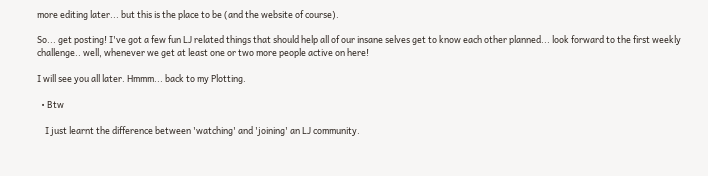more editing later... but this is the place to be (and the website of course).

So... get posting! I've got a few fun LJ related things that should help all of our insane selves get to know each other planned... look forward to the first weekly challenge.. well, whenever we get at least one or two more people active on here!

I will see you all later. Hmmm... back to my Plotting.

  • Btw

    I just learnt the difference between 'watching' and 'joining' an LJ community.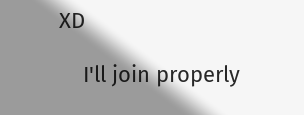XD

    I'll join properly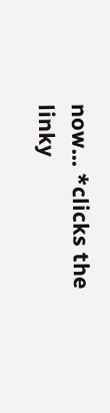now... *clicks the linky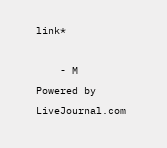link*

    - M
Powered by LiveJournal.com